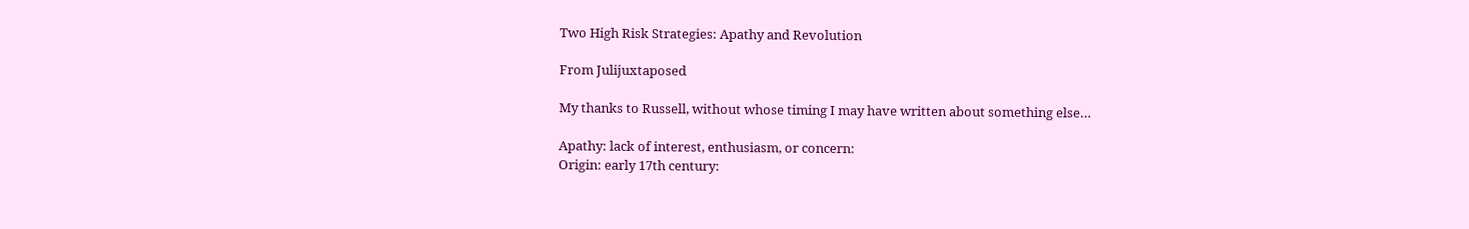Two High Risk Strategies: Apathy and Revolution

From Julijuxtaposed

My thanks to Russell, without whose timing I may have written about something else…

Apathy: lack of interest, enthusiasm, or concern:
Origin: early 17th century: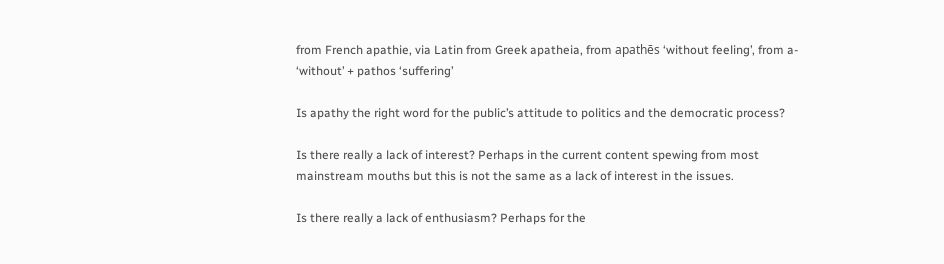from French apathie, via Latin from Greek apatheia, from apathēs ‘without feeling’, from a- ‘without’ + pathos ‘suffering’

Is apathy the right word for the public’s attitude to politics and the democratic process?

Is there really a lack of interest? Perhaps in the current content spewing from most mainstream mouths but this is not the same as a lack of interest in the issues.

Is there really a lack of enthusiasm? Perhaps for the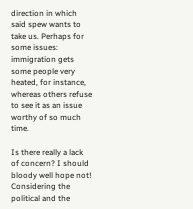direction in which said spew wants to take us. Perhaps for some issues: immigration gets some people very heated, for instance, whereas others refuse to see it as an issue worthy of so much time.

Is there really a lack of concern? I should bloody well hope not! Considering the political and the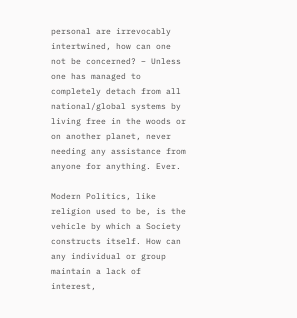personal are irrevocably intertwined, how can one not be concerned? – Unless one has managed to completely detach from all national/global systems by living free in the woods or on another planet, never needing any assistance from anyone for anything. Ever.

Modern Politics, like religion used to be, is the vehicle by which a Society constructs itself. How can any individual or group maintain a lack of interest,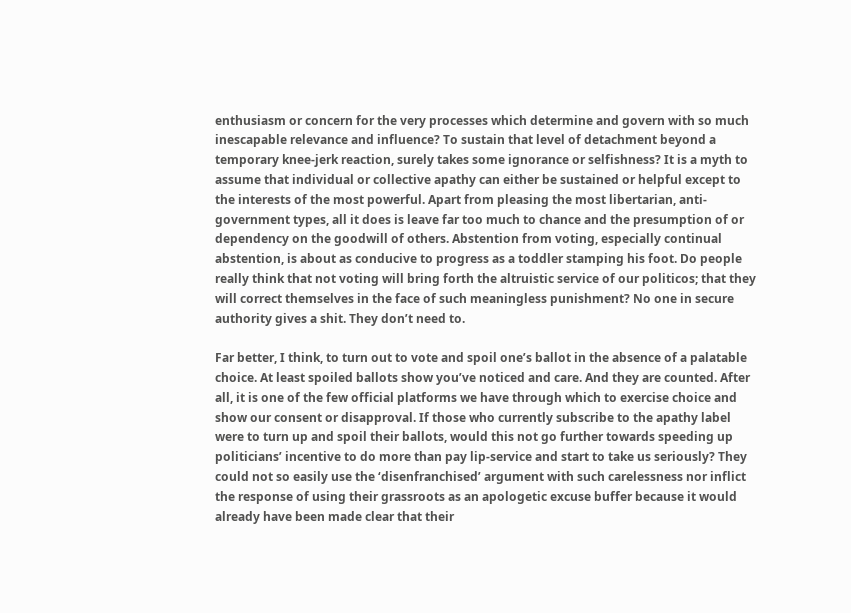enthusiasm or concern for the very processes which determine and govern with so much inescapable relevance and influence? To sustain that level of detachment beyond a temporary knee-jerk reaction, surely takes some ignorance or selfishness? It is a myth to assume that individual or collective apathy can either be sustained or helpful except to the interests of the most powerful. Apart from pleasing the most libertarian, anti-government types, all it does is leave far too much to chance and the presumption of or dependency on the goodwill of others. Abstention from voting, especially continual abstention, is about as conducive to progress as a toddler stamping his foot. Do people really think that not voting will bring forth the altruistic service of our politicos; that they will correct themselves in the face of such meaningless punishment? No one in secure authority gives a shit. They don’t need to.

Far better, I think, to turn out to vote and spoil one’s ballot in the absence of a palatable choice. At least spoiled ballots show you’ve noticed and care. And they are counted. After all, it is one of the few official platforms we have through which to exercise choice and show our consent or disapproval. If those who currently subscribe to the apathy label were to turn up and spoil their ballots, would this not go further towards speeding up politicians’ incentive to do more than pay lip-service and start to take us seriously? They could not so easily use the ‘disenfranchised’ argument with such carelessness nor inflict the response of using their grassroots as an apologetic excuse buffer because it would already have been made clear that their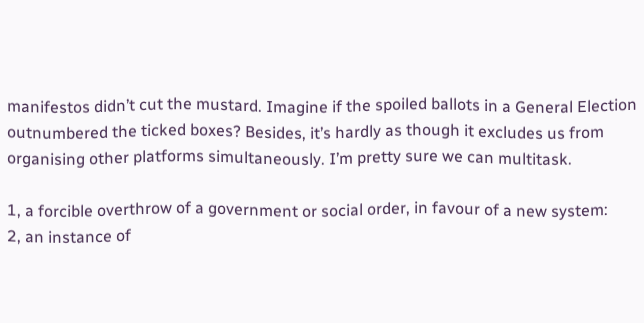manifestos didn’t cut the mustard. Imagine if the spoiled ballots in a General Election outnumbered the ticked boxes? Besides, it’s hardly as though it excludes us from organising other platforms simultaneously. I’m pretty sure we can multitask.

1, a forcible overthrow of a government or social order, in favour of a new system:
2, an instance of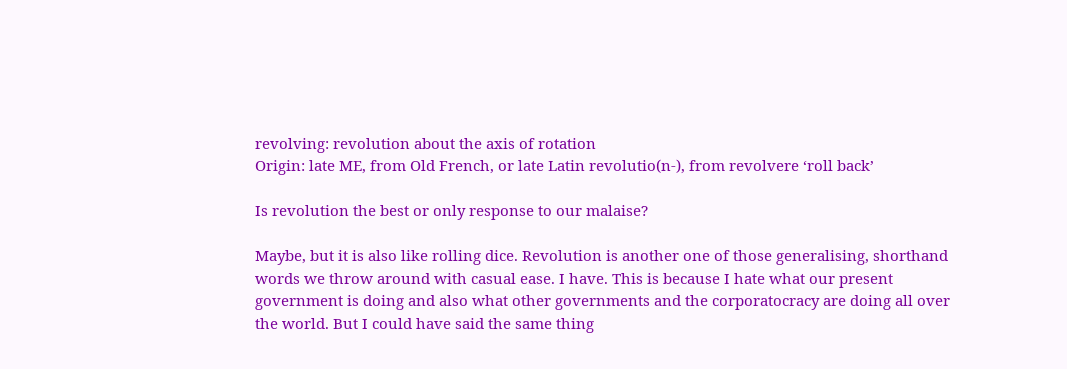revolving: revolution about the axis of rotation
Origin: late ME, from Old French, or late Latin revolutio(n-), from revolvere ‘roll back’

Is revolution the best or only response to our malaise?

Maybe, but it is also like rolling dice. Revolution is another one of those generalising, shorthand words we throw around with casual ease. I have. This is because I hate what our present government is doing and also what other governments and the corporatocracy are doing all over the world. But I could have said the same thing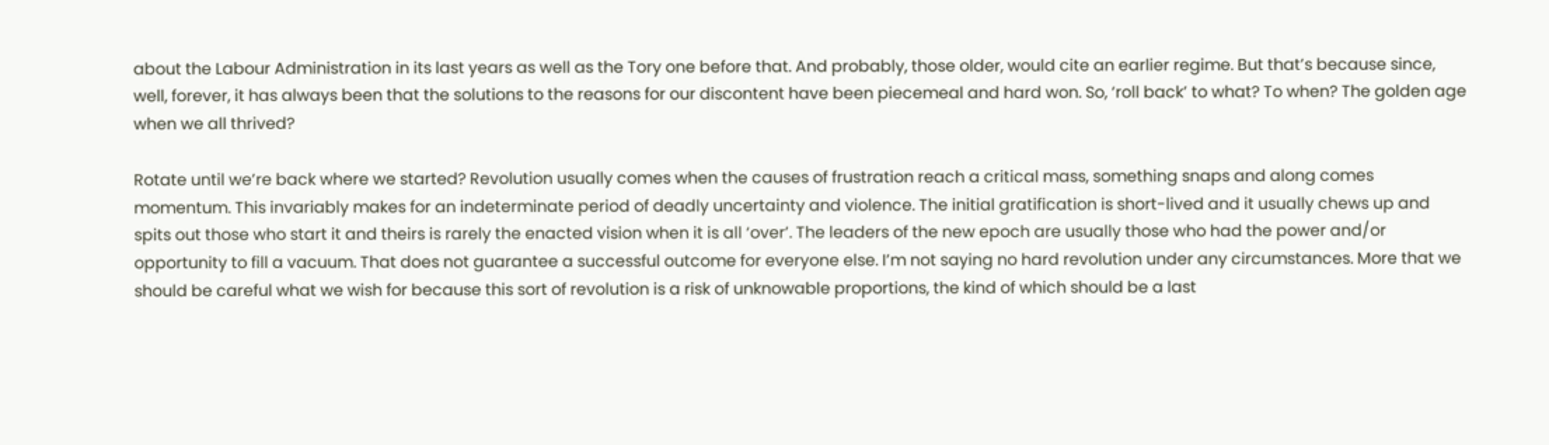about the Labour Administration in its last years as well as the Tory one before that. And probably, those older, would cite an earlier regime. But that’s because since, well, forever, it has always been that the solutions to the reasons for our discontent have been piecemeal and hard won. So, ‘roll back’ to what? To when? The golden age when we all thrived?

Rotate until we’re back where we started? Revolution usually comes when the causes of frustration reach a critical mass, something snaps and along comes momentum. This invariably makes for an indeterminate period of deadly uncertainty and violence. The initial gratification is short-lived and it usually chews up and spits out those who start it and theirs is rarely the enacted vision when it is all ‘over’. The leaders of the new epoch are usually those who had the power and/or opportunity to fill a vacuum. That does not guarantee a successful outcome for everyone else. I’m not saying no hard revolution under any circumstances. More that we should be careful what we wish for because this sort of revolution is a risk of unknowable proportions, the kind of which should be a last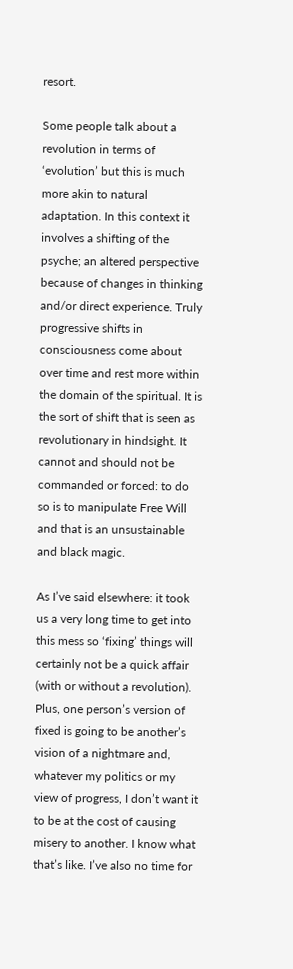resort.

Some people talk about a revolution in terms of ‘evolution’ but this is much more akin to natural adaptation. In this context it involves a shifting of the psyche; an altered perspective because of changes in thinking and/or direct experience. Truly progressive shifts in consciousness come about over time and rest more within the domain of the spiritual. It is the sort of shift that is seen as revolutionary in hindsight. It cannot and should not be commanded or forced: to do so is to manipulate Free Will and that is an unsustainable and black magic.

As I’ve said elsewhere: it took us a very long time to get into this mess so ‘fixing’ things will certainly not be a quick affair (with or without a revolution). Plus, one person’s version of fixed is going to be another’s vision of a nightmare and, whatever my politics or my view of progress, I don’t want it to be at the cost of causing misery to another. I know what that’s like. I’ve also no time for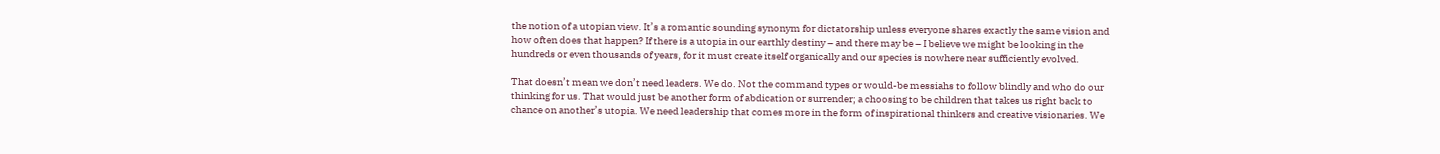the notion of a utopian view. It’s a romantic sounding synonym for dictatorship unless everyone shares exactly the same vision and how often does that happen? If there is a utopia in our earthly destiny – and there may be – I believe we might be looking in the hundreds or even thousands of years, for it must create itself organically and our species is nowhere near sufficiently evolved.

That doesn’t mean we don’t need leaders. We do. Not the command types or would-be messiahs to follow blindly and who do our thinking for us. That would just be another form of abdication or surrender; a choosing to be children that takes us right back to chance on another’s utopia. We need leadership that comes more in the form of inspirational thinkers and creative visionaries. We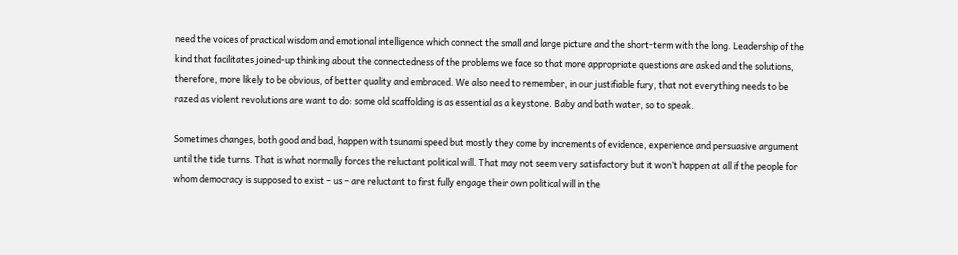need the voices of practical wisdom and emotional intelligence which connect the small and large picture and the short-term with the long. Leadership of the kind that facilitates joined-up thinking about the connectedness of the problems we face so that more appropriate questions are asked and the solutions, therefore, more likely to be obvious, of better quality and embraced. We also need to remember, in our justifiable fury, that not everything needs to be razed as violent revolutions are want to do: some old scaffolding is as essential as a keystone. Baby and bath water, so to speak.

Sometimes changes, both good and bad, happen with tsunami speed but mostly they come by increments of evidence, experience and persuasive argument until the tide turns. That is what normally forces the reluctant political will. That may not seem very satisfactory but it won’t happen at all if the people for whom democracy is supposed to exist – us – are reluctant to first fully engage their own political will in the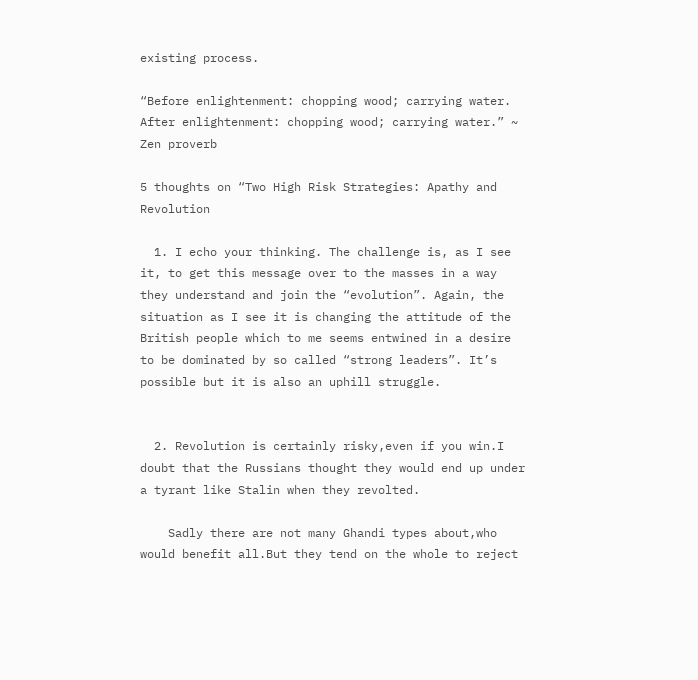existing process.

“Before enlightenment: chopping wood; carrying water. After enlightenment: chopping wood; carrying water.” ~ Zen proverb

5 thoughts on “Two High Risk Strategies: Apathy and Revolution

  1. I echo your thinking. The challenge is, as I see it, to get this message over to the masses in a way they understand and join the “evolution”. Again, the situation as I see it is changing the attitude of the British people which to me seems entwined in a desire to be dominated by so called “strong leaders”. It’s possible but it is also an uphill struggle.


  2. Revolution is certainly risky,even if you win.I doubt that the Russians thought they would end up under a tyrant like Stalin when they revolted.

    Sadly there are not many Ghandi types about,who would benefit all.But they tend on the whole to reject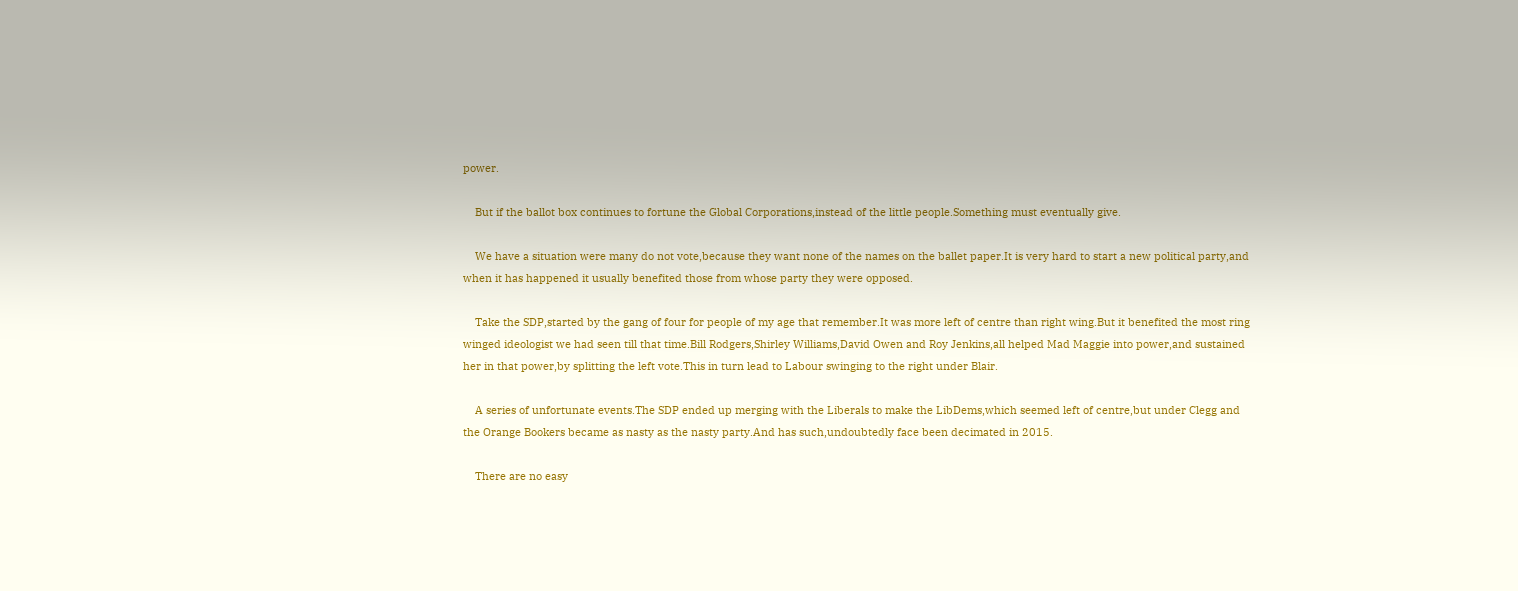power.

    But if the ballot box continues to fortune the Global Corporations,instead of the little people.Something must eventually give.

    We have a situation were many do not vote,because they want none of the names on the ballet paper.It is very hard to start a new political party,and when it has happened it usually benefited those from whose party they were opposed.

    Take the SDP,started by the gang of four for people of my age that remember.It was more left of centre than right wing.But it benefited the most ring winged ideologist we had seen till that time.Bill Rodgers,Shirley Williams,David Owen and Roy Jenkins,all helped Mad Maggie into power,and sustained her in that power,by splitting the left vote.This in turn lead to Labour swinging to the right under Blair.

    A series of unfortunate events.The SDP ended up merging with the Liberals to make the LibDems,which seemed left of centre,but under Clegg and the Orange Bookers became as nasty as the nasty party.And has such,undoubtedly face been decimated in 2015.

    There are no easy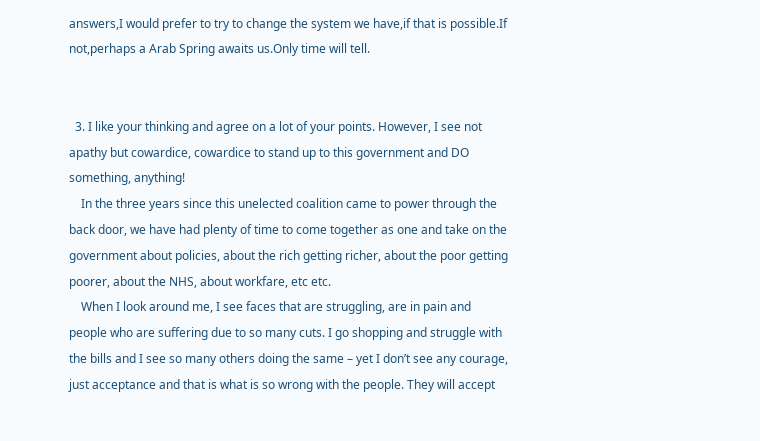answers,I would prefer to try to change the system we have,if that is possible.If not,perhaps a Arab Spring awaits us.Only time will tell.


  3. I like your thinking and agree on a lot of your points. However, I see not apathy but cowardice, cowardice to stand up to this government and DO something, anything!
    In the three years since this unelected coalition came to power through the back door, we have had plenty of time to come together as one and take on the government about policies, about the rich getting richer, about the poor getting poorer, about the NHS, about workfare, etc etc.
    When I look around me, I see faces that are struggling, are in pain and people who are suffering due to so many cuts. I go shopping and struggle with the bills and I see so many others doing the same – yet I don’t see any courage, just acceptance and that is what is so wrong with the people. They will accept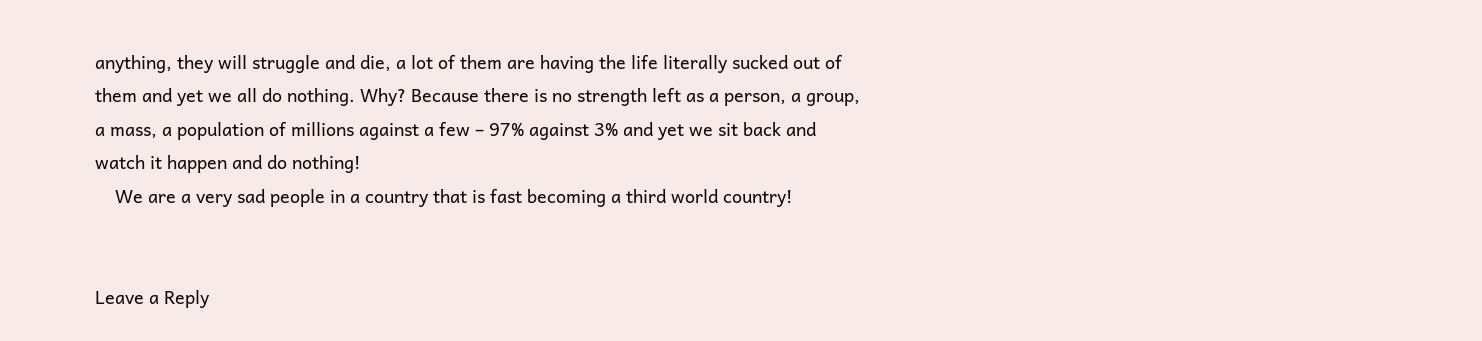anything, they will struggle and die, a lot of them are having the life literally sucked out of them and yet we all do nothing. Why? Because there is no strength left as a person, a group, a mass, a population of millions against a few – 97% against 3% and yet we sit back and watch it happen and do nothing!
    We are a very sad people in a country that is fast becoming a third world country!


Leave a Reply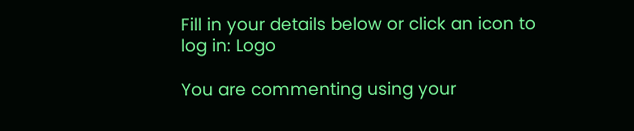Fill in your details below or click an icon to log in: Logo

You are commenting using your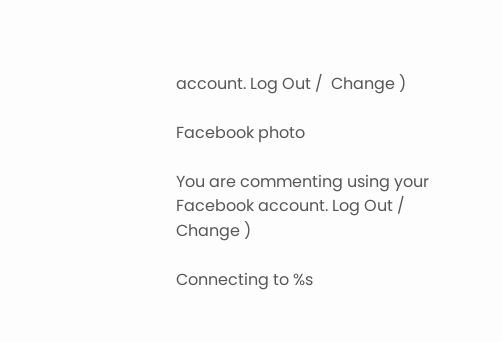account. Log Out /  Change )

Facebook photo

You are commenting using your Facebook account. Log Out /  Change )

Connecting to %s